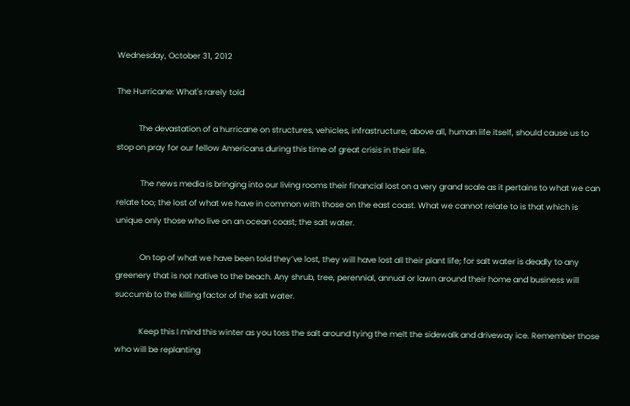Wednesday, October 31, 2012

The Hurricane: What's rarely told

           The devastation of a hurricane on structures, vehicles, infrastructure, above all, human life itself, should cause us to stop on pray for our fellow Americans during this time of great crisis in their life.

            The news media is bringing into our living rooms their financial lost on a very grand scale as it pertains to what we can relate too; the lost of what we have in common with those on the east coast. What we cannot relate to is that which is unique only those who live on an ocean coast; the salt water.

            On top of what we have been told they’ve lost, they will have lost all their plant life; for salt water is deadly to any greenery that is not native to the beach. Any shrub, tree, perennial, annual or lawn around their home and business will succumb to the killing factor of the salt water.

            Keep this I mind this winter as you toss the salt around tying the melt the sidewalk and driveway ice. Remember those who will be replanting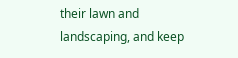their lawn and landscaping, and keep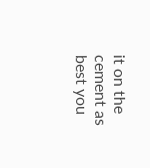it on the cement as best you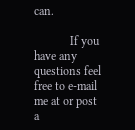can.

            If you have any questions feel free to e-mail me at or post a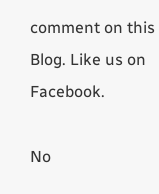comment on this Blog. Like us on Facebook.

No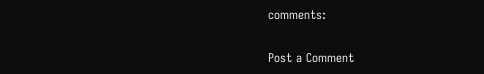comments:

Post a Comment